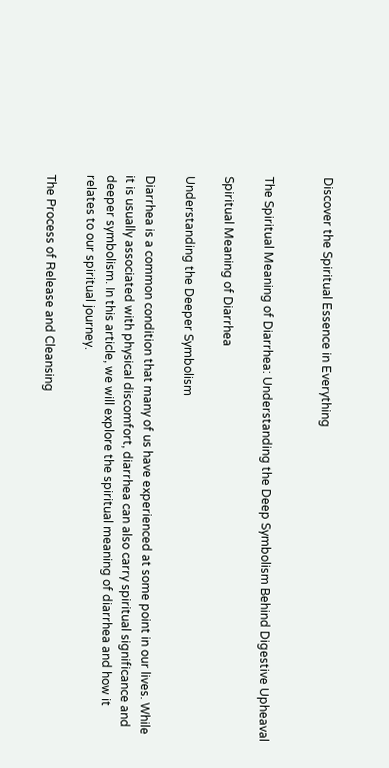Discover the Spiritual Essence in Everything


The Spiritual Meaning of Diarrhea: Understanding the Deep Symbolism Behind Digestive Upheaval

Spiritual Meaning of Diarrhea

Understanding the Deeper Symbolism

Diarrhea is a common condition that many of us have experienced at some point in our lives. While it is usually associated with physical discomfort, diarrhea can also carry spiritual significance and deeper symbolism. In this article, we will explore the spiritual meaning of diarrhea and how it relates to our spiritual journey.

The Process of Release and Cleansing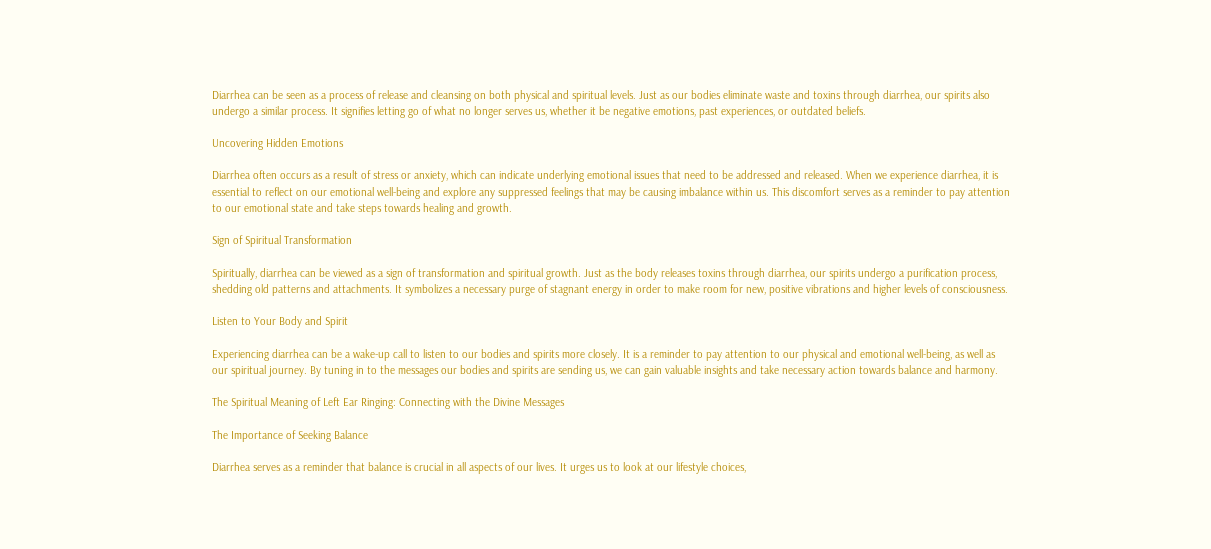Diarrhea can be seen as a process of release and cleansing on both physical and spiritual levels. Just as our bodies eliminate waste and toxins through diarrhea, our spirits also undergo a similar process. It signifies letting go of what no longer serves us, whether it be negative emotions, past experiences, or outdated beliefs.

Uncovering Hidden Emotions

Diarrhea often occurs as a result of stress or anxiety, which can indicate underlying emotional issues that need to be addressed and released. When we experience diarrhea, it is essential to reflect on our emotional well-being and explore any suppressed feelings that may be causing imbalance within us. This discomfort serves as a reminder to pay attention to our emotional state and take steps towards healing and growth.

Sign of Spiritual Transformation

Spiritually, diarrhea can be viewed as a sign of transformation and spiritual growth. Just as the body releases toxins through diarrhea, our spirits undergo a purification process, shedding old patterns and attachments. It symbolizes a necessary purge of stagnant energy in order to make room for new, positive vibrations and higher levels of consciousness.

Listen to Your Body and Spirit

Experiencing diarrhea can be a wake-up call to listen to our bodies and spirits more closely. It is a reminder to pay attention to our physical and emotional well-being, as well as our spiritual journey. By tuning in to the messages our bodies and spirits are sending us, we can gain valuable insights and take necessary action towards balance and harmony.

The Spiritual Meaning of Left Ear Ringing: Connecting with the Divine Messages

The Importance of Seeking Balance

Diarrhea serves as a reminder that balance is crucial in all aspects of our lives. It urges us to look at our lifestyle choices,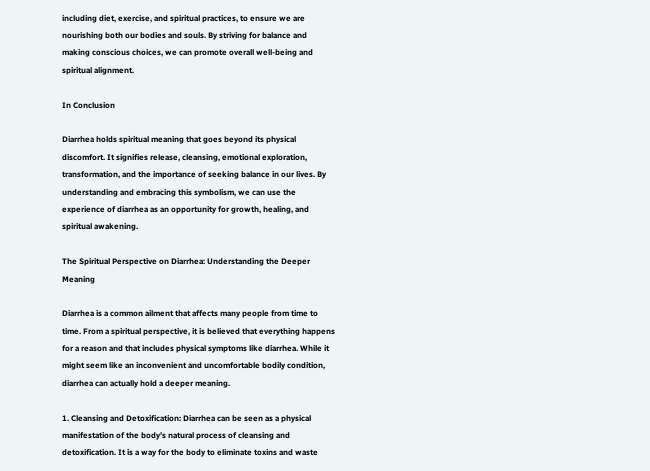including diet, exercise, and spiritual practices, to ensure we are nourishing both our bodies and souls. By striving for balance and making conscious choices, we can promote overall well-being and spiritual alignment.

In Conclusion

Diarrhea holds spiritual meaning that goes beyond its physical discomfort. It signifies release, cleansing, emotional exploration, transformation, and the importance of seeking balance in our lives. By understanding and embracing this symbolism, we can use the experience of diarrhea as an opportunity for growth, healing, and spiritual awakening.

The Spiritual Perspective on Diarrhea: Understanding the Deeper Meaning

Diarrhea is a common ailment that affects many people from time to time. From a spiritual perspective, it is believed that everything happens for a reason and that includes physical symptoms like diarrhea. While it might seem like an inconvenient and uncomfortable bodily condition, diarrhea can actually hold a deeper meaning.

1. Cleansing and Detoxification: Diarrhea can be seen as a physical manifestation of the body’s natural process of cleansing and detoxification. It is a way for the body to eliminate toxins and waste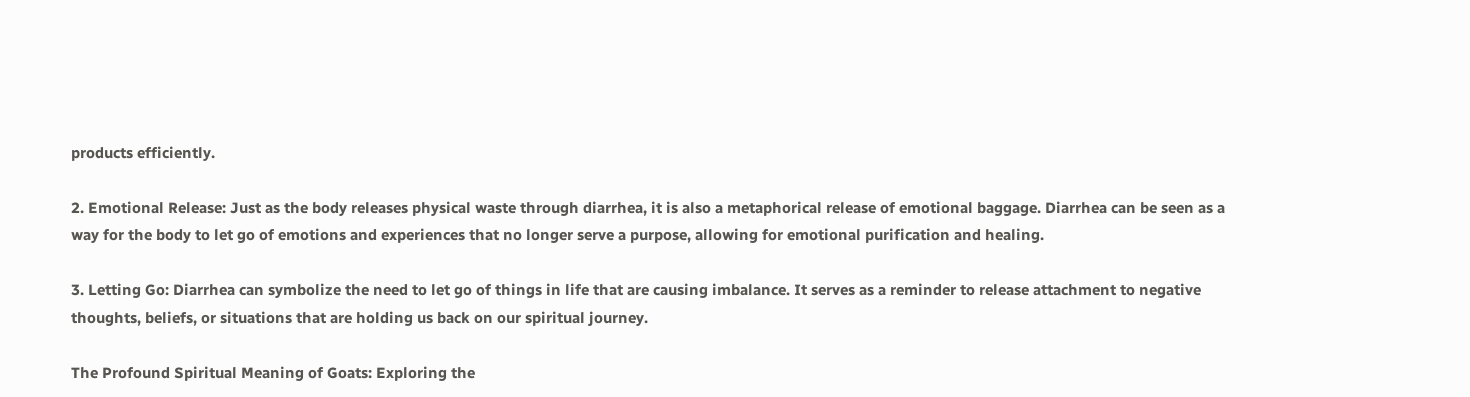products efficiently.

2. Emotional Release: Just as the body releases physical waste through diarrhea, it is also a metaphorical release of emotional baggage. Diarrhea can be seen as a way for the body to let go of emotions and experiences that no longer serve a purpose, allowing for emotional purification and healing.

3. Letting Go: Diarrhea can symbolize the need to let go of things in life that are causing imbalance. It serves as a reminder to release attachment to negative thoughts, beliefs, or situations that are holding us back on our spiritual journey.

The Profound Spiritual Meaning of Goats: Exploring the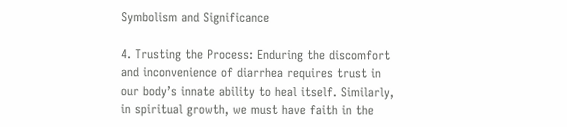Symbolism and Significance

4. Trusting the Process: Enduring the discomfort and inconvenience of diarrhea requires trust in our body’s innate ability to heal itself. Similarly, in spiritual growth, we must have faith in the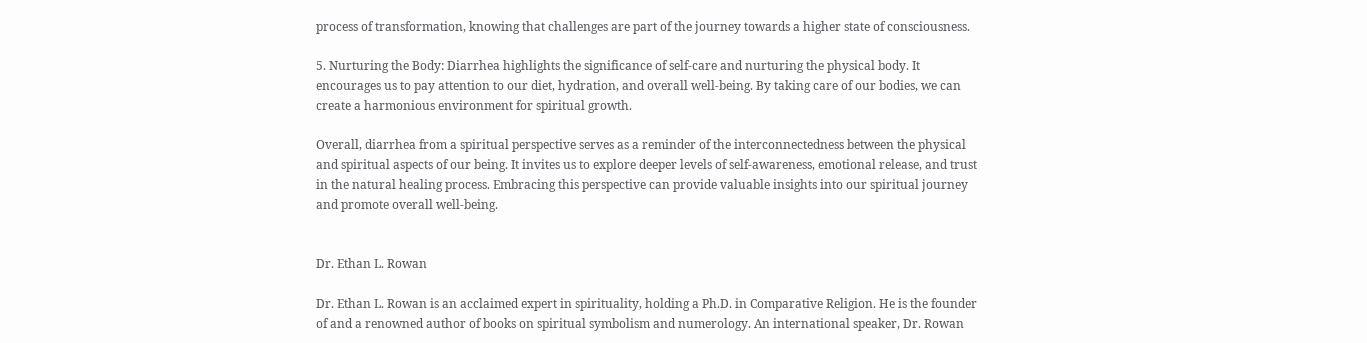process of transformation, knowing that challenges are part of the journey towards a higher state of consciousness.

5. Nurturing the Body: Diarrhea highlights the significance of self-care and nurturing the physical body. It encourages us to pay attention to our diet, hydration, and overall well-being. By taking care of our bodies, we can create a harmonious environment for spiritual growth.

Overall, diarrhea from a spiritual perspective serves as a reminder of the interconnectedness between the physical and spiritual aspects of our being. It invites us to explore deeper levels of self-awareness, emotional release, and trust in the natural healing process. Embracing this perspective can provide valuable insights into our spiritual journey and promote overall well-being.


Dr. Ethan L. Rowan

Dr. Ethan L. Rowan is an acclaimed expert in spirituality, holding a Ph.D. in Comparative Religion. He is the founder of and a renowned author of books on spiritual symbolism and numerology. An international speaker, Dr. Rowan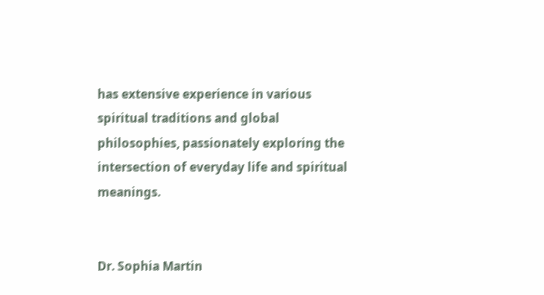has extensive experience in various spiritual traditions and global philosophies, passionately exploring the intersection of everyday life and spiritual meanings.


Dr. Sophia Martin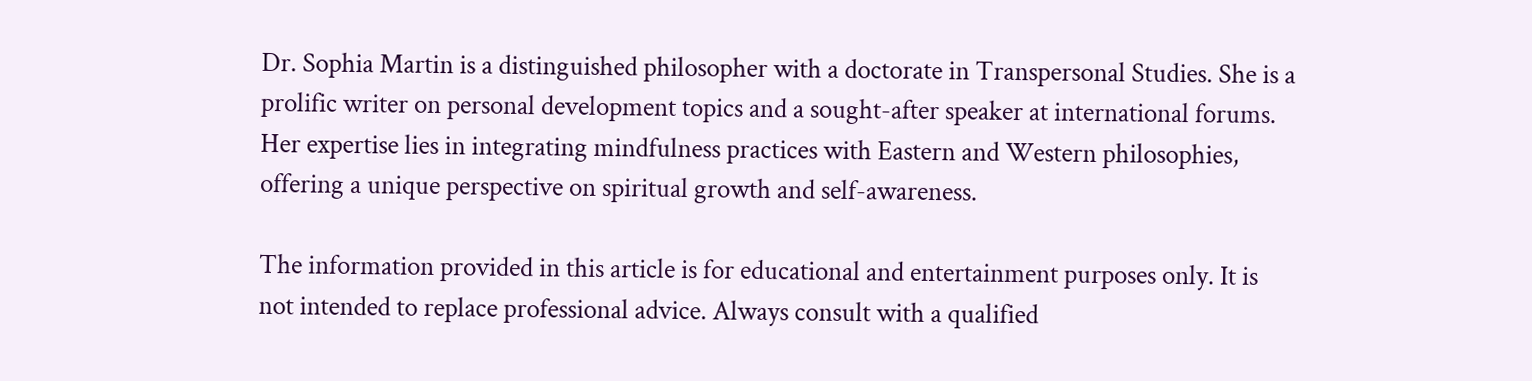Dr. Sophia Martin is a distinguished philosopher with a doctorate in Transpersonal Studies. She is a prolific writer on personal development topics and a sought-after speaker at international forums. Her expertise lies in integrating mindfulness practices with Eastern and Western philosophies, offering a unique perspective on spiritual growth and self-awareness.

The information provided in this article is for educational and entertainment purposes only. It is not intended to replace professional advice. Always consult with a qualified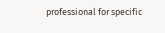professional for specific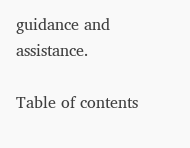guidance and assistance.

Table of contents